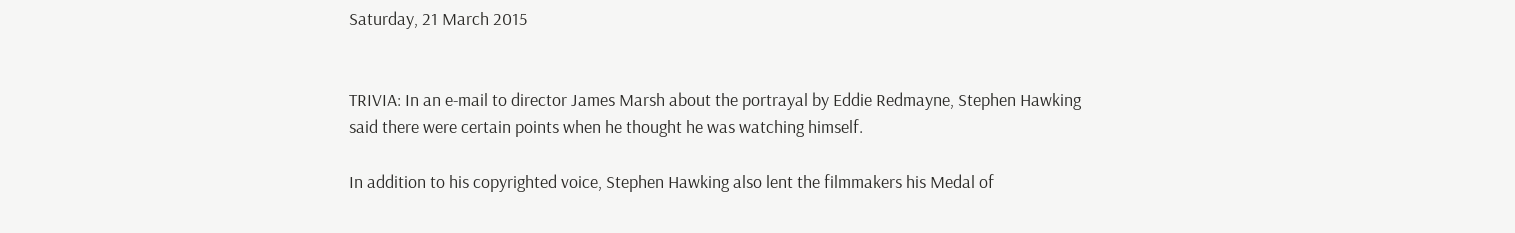Saturday, 21 March 2015


TRIVIA: In an e-mail to director James Marsh about the portrayal by Eddie Redmayne, Stephen Hawking said there were certain points when he thought he was watching himself.

In addition to his copyrighted voice, Stephen Hawking also lent the filmmakers his Medal of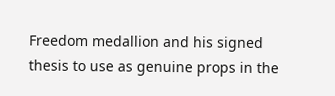Freedom medallion and his signed thesis to use as genuine props in the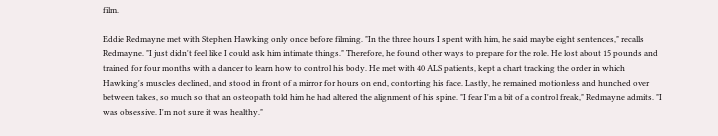film.

Eddie Redmayne met with Stephen Hawking only once before filming. "In the three hours I spent with him, he said maybe eight sentences," recalls Redmayne. "I just didn't feel like I could ask him intimate things." Therefore, he found other ways to prepare for the role. He lost about 15 pounds and trained for four months with a dancer to learn how to control his body. He met with 40 ALS patients, kept a chart tracking the order in which Hawking's muscles declined, and stood in front of a mirror for hours on end, contorting his face. Lastly, he remained motionless and hunched over between takes, so much so that an osteopath told him he had altered the alignment of his spine. "I fear I'm a bit of a control freak," Redmayne admits. "I was obsessive. I'm not sure it was healthy."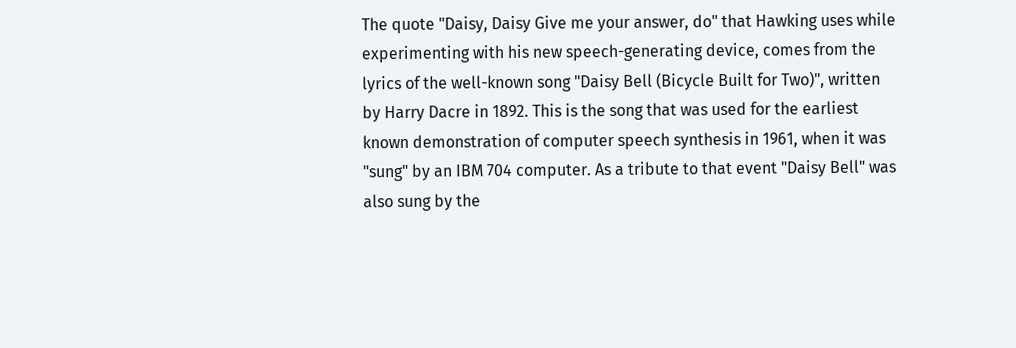The quote "Daisy, Daisy Give me your answer, do" that Hawking uses while experimenting with his new speech-generating device, comes from the lyrics of the well-known song "Daisy Bell (Bicycle Built for Two)", written by Harry Dacre in 1892. This is the song that was used for the earliest known demonstration of computer speech synthesis in 1961, when it was "sung" by an IBM 704 computer. As a tribute to that event "Daisy Bell" was also sung by the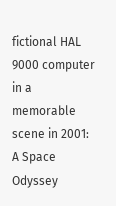fictional HAL 9000 computer in a memorable scene in 2001: A Space Odyssey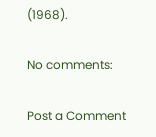(1968).

No comments:

Post a Comment